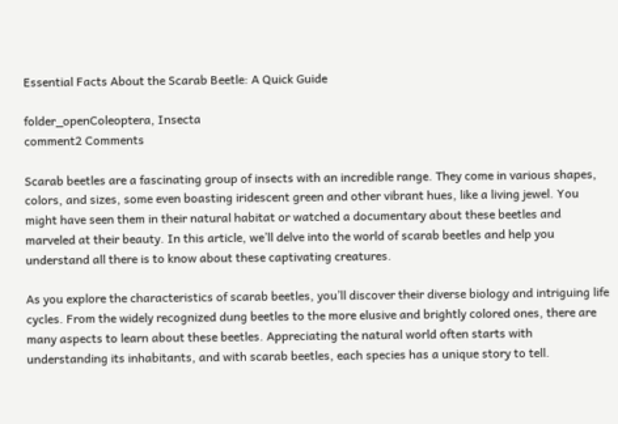Essential Facts About the Scarab Beetle: A Quick Guide

folder_openColeoptera, Insecta
comment2 Comments

Scarab beetles are a fascinating group of insects with an incredible range. They come in various shapes, colors, and sizes, some even boasting iridescent green and other vibrant hues, like a living jewel. You might have seen them in their natural habitat or watched a documentary about these beetles and marveled at their beauty. In this article, we’ll delve into the world of scarab beetles and help you understand all there is to know about these captivating creatures.

As you explore the characteristics of scarab beetles, you’ll discover their diverse biology and intriguing life cycles. From the widely recognized dung beetles to the more elusive and brightly colored ones, there are many aspects to learn about these beetles. Appreciating the natural world often starts with understanding its inhabitants, and with scarab beetles, each species has a unique story to tell.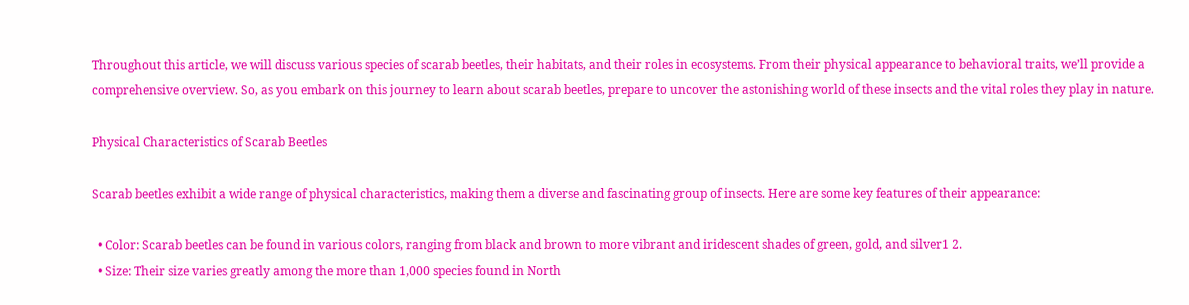Throughout this article, we will discuss various species of scarab beetles, their habitats, and their roles in ecosystems. From their physical appearance to behavioral traits, we’ll provide a comprehensive overview. So, as you embark on this journey to learn about scarab beetles, prepare to uncover the astonishing world of these insects and the vital roles they play in nature.

Physical Characteristics of Scarab Beetles

Scarab beetles exhibit a wide range of physical characteristics, making them a diverse and fascinating group of insects. Here are some key features of their appearance:

  • Color: Scarab beetles can be found in various colors, ranging from black and brown to more vibrant and iridescent shades of green, gold, and silver1 2.
  • Size: Their size varies greatly among the more than 1,000 species found in North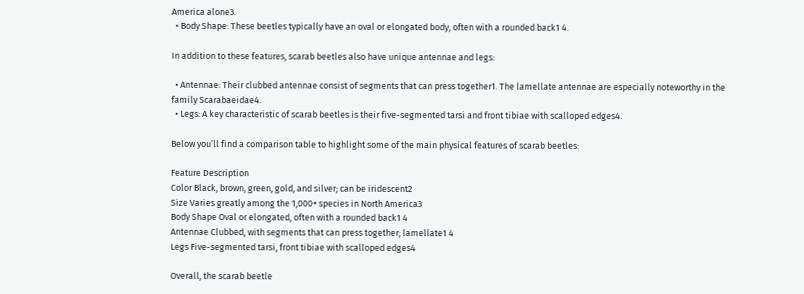America alone3.
  • Body Shape: These beetles typically have an oval or elongated body, often with a rounded back1 4.

In addition to these features, scarab beetles also have unique antennae and legs:

  • Antennae: Their clubbed antennae consist of segments that can press together1. The lamellate antennae are especially noteworthy in the family Scarabaeidae4.
  • Legs: A key characteristic of scarab beetles is their five-segmented tarsi and front tibiae with scalloped edges4.

Below you’ll find a comparison table to highlight some of the main physical features of scarab beetles:

Feature Description
Color Black, brown, green, gold, and silver; can be iridescent2
Size Varies greatly among the 1,000+ species in North America3
Body Shape Oval or elongated, often with a rounded back1 4
Antennae Clubbed, with segments that can press together; lamellate1 4
Legs Five-segmented tarsi, front tibiae with scalloped edges4

Overall, the scarab beetle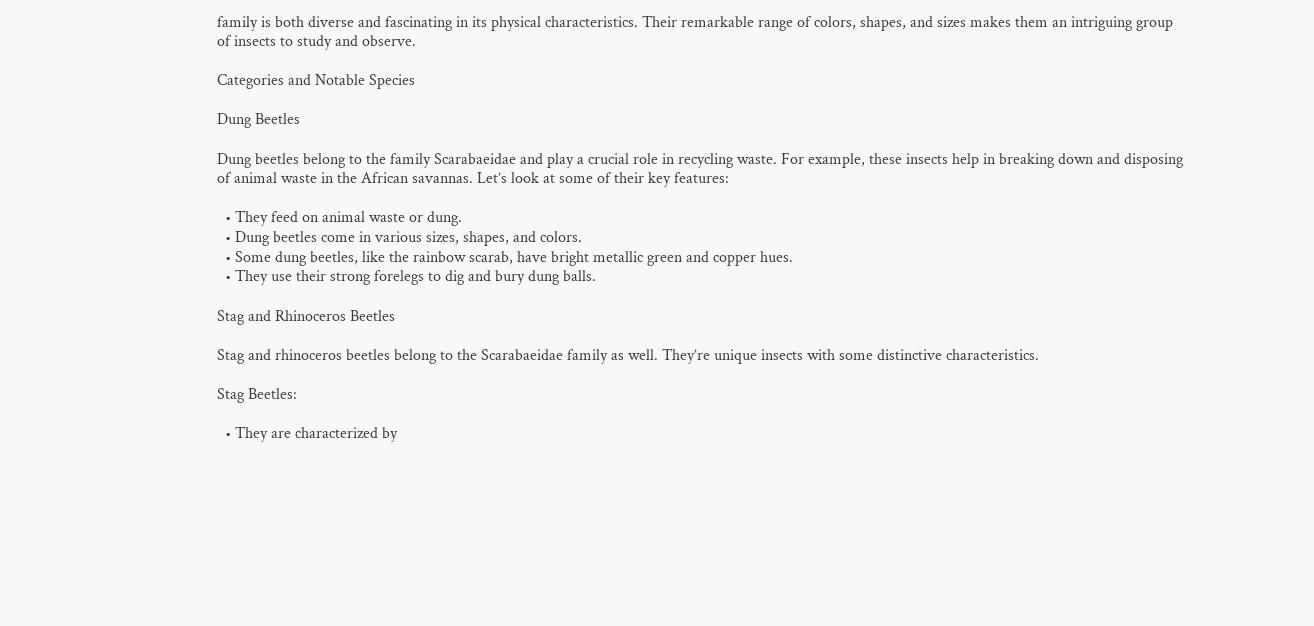family is both diverse and fascinating in its physical characteristics. Their remarkable range of colors, shapes, and sizes makes them an intriguing group of insects to study and observe.

Categories and Notable Species

Dung Beetles

Dung beetles belong to the family Scarabaeidae and play a crucial role in recycling waste. For example, these insects help in breaking down and disposing of animal waste in the African savannas. Let’s look at some of their key features:

  • They feed on animal waste or dung.
  • Dung beetles come in various sizes, shapes, and colors.
  • Some dung beetles, like the rainbow scarab, have bright metallic green and copper hues.
  • They use their strong forelegs to dig and bury dung balls.

Stag and Rhinoceros Beetles

Stag and rhinoceros beetles belong to the Scarabaeidae family as well. They’re unique insects with some distinctive characteristics.

Stag Beetles:

  • They are characterized by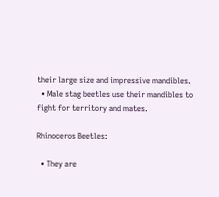their large size and impressive mandibles.
  • Male stag beetles use their mandibles to fight for territory and mates.

Rhinoceros Beetles:

  • They are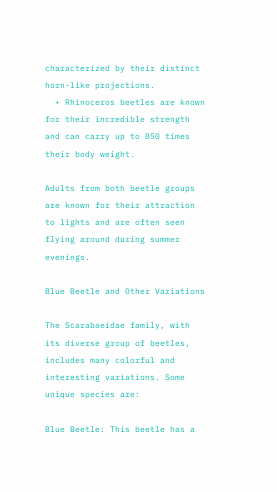characterized by their distinct horn-like projections.
  • Rhinoceros beetles are known for their incredible strength and can carry up to 850 times their body weight.

Adults from both beetle groups are known for their attraction to lights and are often seen flying around during summer evenings.

Blue Beetle and Other Variations

The Scarabaeidae family, with its diverse group of beetles, includes many colorful and interesting variations. Some unique species are:

Blue Beetle: This beetle has a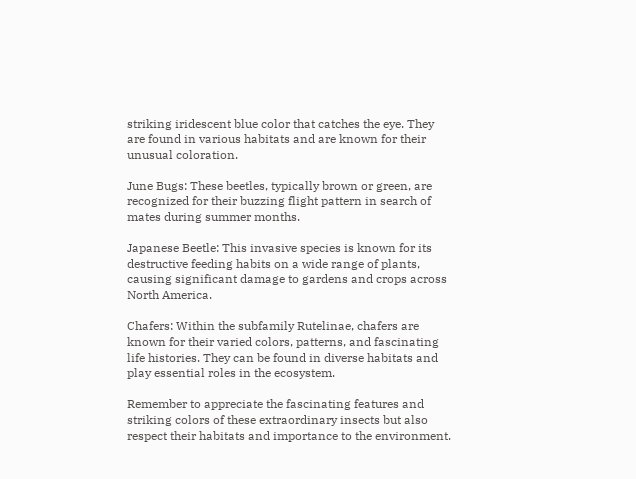striking iridescent blue color that catches the eye. They are found in various habitats and are known for their unusual coloration.

June Bugs: These beetles, typically brown or green, are recognized for their buzzing flight pattern in search of mates during summer months.

Japanese Beetle: This invasive species is known for its destructive feeding habits on a wide range of plants, causing significant damage to gardens and crops across North America.

Chafers: Within the subfamily Rutelinae, chafers are known for their varied colors, patterns, and fascinating life histories. They can be found in diverse habitats and play essential roles in the ecosystem.

Remember to appreciate the fascinating features and striking colors of these extraordinary insects but also respect their habitats and importance to the environment.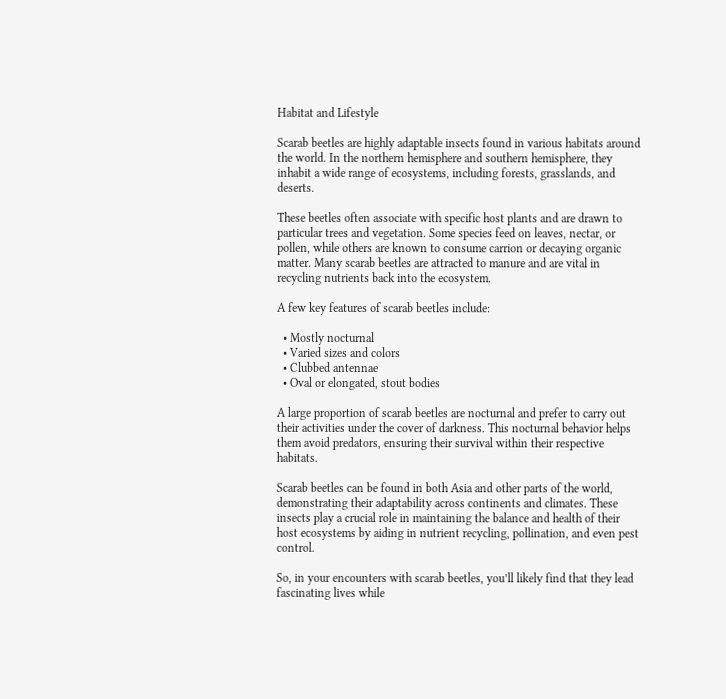Habitat and Lifestyle

Scarab beetles are highly adaptable insects found in various habitats around the world. In the northern hemisphere and southern hemisphere, they inhabit a wide range of ecosystems, including forests, grasslands, and deserts.

These beetles often associate with specific host plants and are drawn to particular trees and vegetation. Some species feed on leaves, nectar, or pollen, while others are known to consume carrion or decaying organic matter. Many scarab beetles are attracted to manure and are vital in recycling nutrients back into the ecosystem.

A few key features of scarab beetles include:

  • Mostly nocturnal
  • Varied sizes and colors
  • Clubbed antennae
  • Oval or elongated, stout bodies

A large proportion of scarab beetles are nocturnal and prefer to carry out their activities under the cover of darkness. This nocturnal behavior helps them avoid predators, ensuring their survival within their respective habitats.

Scarab beetles can be found in both Asia and other parts of the world, demonstrating their adaptability across continents and climates. These insects play a crucial role in maintaining the balance and health of their host ecosystems by aiding in nutrient recycling, pollination, and even pest control.

So, in your encounters with scarab beetles, you’ll likely find that they lead fascinating lives while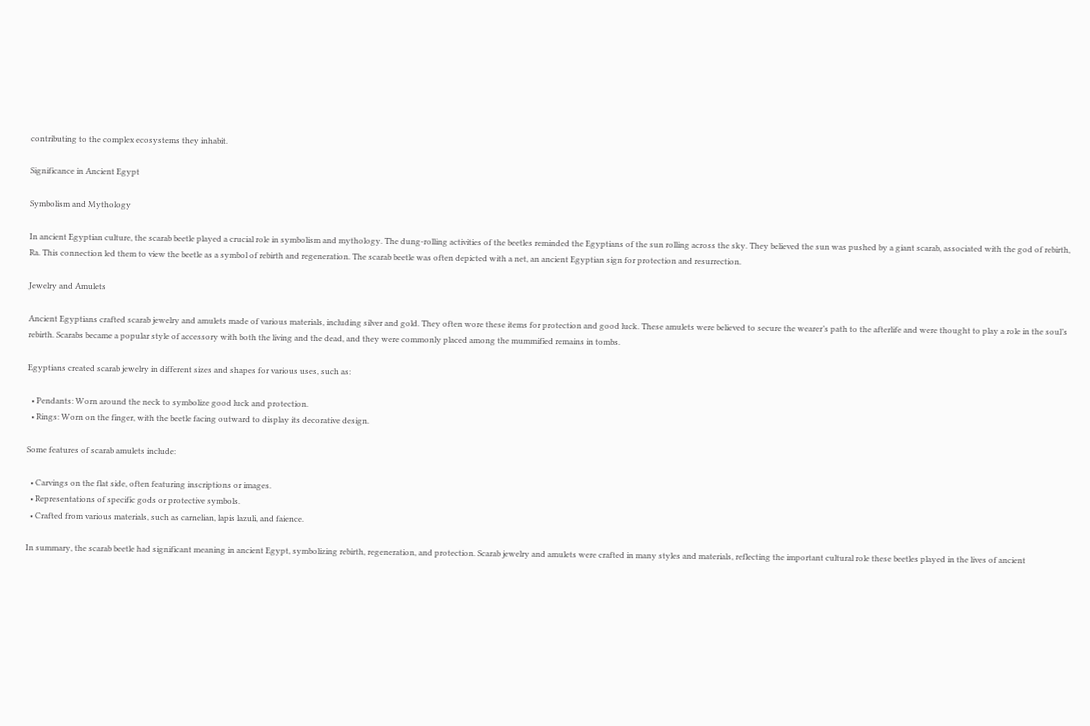contributing to the complex ecosystems they inhabit.

Significance in Ancient Egypt

Symbolism and Mythology

In ancient Egyptian culture, the scarab beetle played a crucial role in symbolism and mythology. The dung-rolling activities of the beetles reminded the Egyptians of the sun rolling across the sky. They believed the sun was pushed by a giant scarab, associated with the god of rebirth, Ra. This connection led them to view the beetle as a symbol of rebirth and regeneration. The scarab beetle was often depicted with a net, an ancient Egyptian sign for protection and resurrection.

Jewelry and Amulets

Ancient Egyptians crafted scarab jewelry and amulets made of various materials, including silver and gold. They often wore these items for protection and good luck. These amulets were believed to secure the wearer’s path to the afterlife and were thought to play a role in the soul’s rebirth. Scarabs became a popular style of accessory with both the living and the dead, and they were commonly placed among the mummified remains in tombs.

Egyptians created scarab jewelry in different sizes and shapes for various uses, such as:

  • Pendants: Worn around the neck to symbolize good luck and protection.
  • Rings: Worn on the finger, with the beetle facing outward to display its decorative design.

Some features of scarab amulets include:

  • Carvings on the flat side, often featuring inscriptions or images.
  • Representations of specific gods or protective symbols.
  • Crafted from various materials, such as carnelian, lapis lazuli, and faience.

In summary, the scarab beetle had significant meaning in ancient Egypt, symbolizing rebirth, regeneration, and protection. Scarab jewelry and amulets were crafted in many styles and materials, reflecting the important cultural role these beetles played in the lives of ancient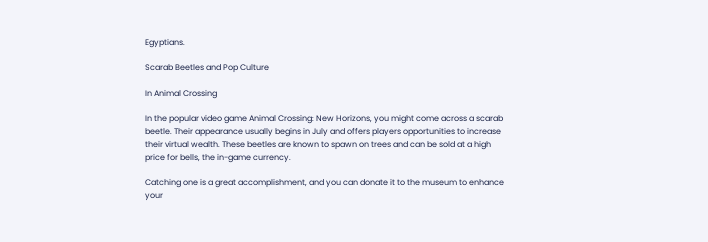Egyptians.

Scarab Beetles and Pop Culture

In Animal Crossing

In the popular video game Animal Crossing: New Horizons, you might come across a scarab beetle. Their appearance usually begins in July and offers players opportunities to increase their virtual wealth. These beetles are known to spawn on trees and can be sold at a high price for bells, the in-game currency.

Catching one is a great accomplishment, and you can donate it to the museum to enhance your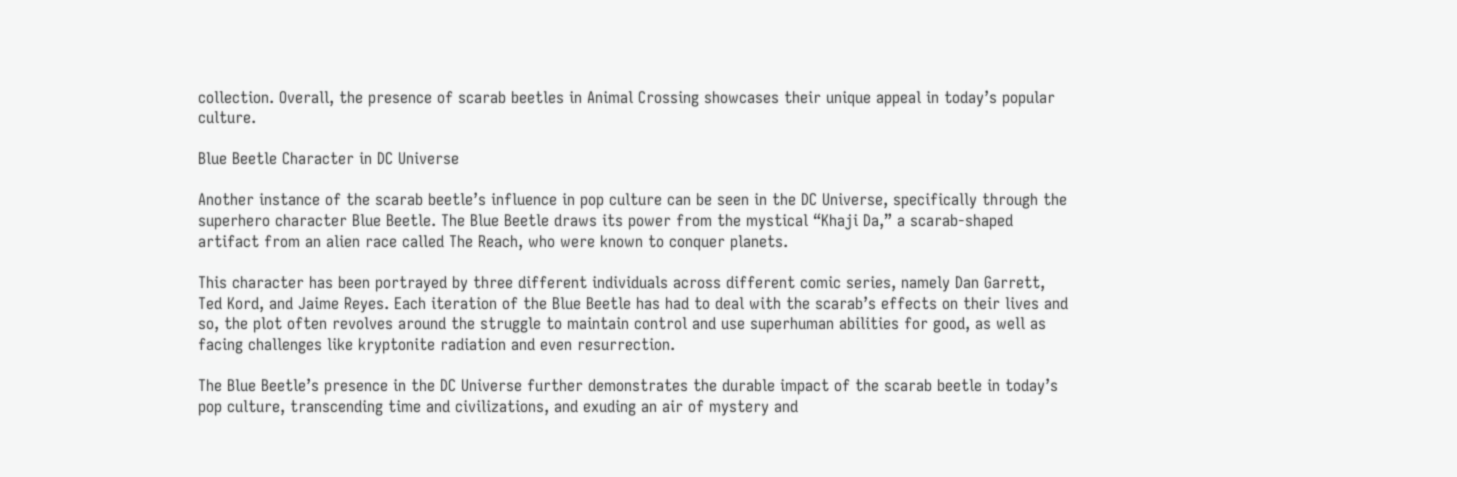collection. Overall, the presence of scarab beetles in Animal Crossing showcases their unique appeal in today’s popular culture.

Blue Beetle Character in DC Universe

Another instance of the scarab beetle’s influence in pop culture can be seen in the DC Universe, specifically through the superhero character Blue Beetle. The Blue Beetle draws its power from the mystical “Khaji Da,” a scarab-shaped artifact from an alien race called The Reach, who were known to conquer planets.

This character has been portrayed by three different individuals across different comic series, namely Dan Garrett, Ted Kord, and Jaime Reyes. Each iteration of the Blue Beetle has had to deal with the scarab’s effects on their lives and so, the plot often revolves around the struggle to maintain control and use superhuman abilities for good, as well as facing challenges like kryptonite radiation and even resurrection.

The Blue Beetle’s presence in the DC Universe further demonstrates the durable impact of the scarab beetle in today’s pop culture, transcending time and civilizations, and exuding an air of mystery and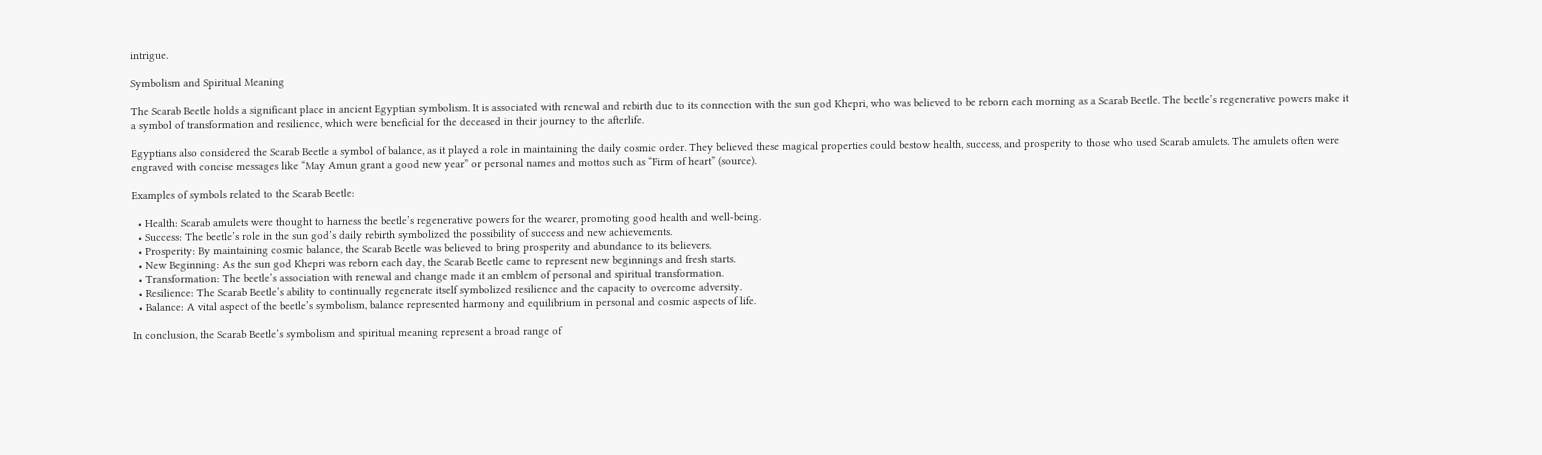intrigue.

Symbolism and Spiritual Meaning

The Scarab Beetle holds a significant place in ancient Egyptian symbolism. It is associated with renewal and rebirth due to its connection with the sun god Khepri, who was believed to be reborn each morning as a Scarab Beetle. The beetle’s regenerative powers make it a symbol of transformation and resilience, which were beneficial for the deceased in their journey to the afterlife.

Egyptians also considered the Scarab Beetle a symbol of balance, as it played a role in maintaining the daily cosmic order. They believed these magical properties could bestow health, success, and prosperity to those who used Scarab amulets. The amulets often were engraved with concise messages like “May Amun grant a good new year” or personal names and mottos such as “Firm of heart” (source).

Examples of symbols related to the Scarab Beetle:

  • Health: Scarab amulets were thought to harness the beetle’s regenerative powers for the wearer, promoting good health and well-being.
  • Success: The beetle’s role in the sun god’s daily rebirth symbolized the possibility of success and new achievements.
  • Prosperity: By maintaining cosmic balance, the Scarab Beetle was believed to bring prosperity and abundance to its believers.
  • New Beginning: As the sun god Khepri was reborn each day, the Scarab Beetle came to represent new beginnings and fresh starts.
  • Transformation: The beetle’s association with renewal and change made it an emblem of personal and spiritual transformation.
  • Resilience: The Scarab Beetle’s ability to continually regenerate itself symbolized resilience and the capacity to overcome adversity.
  • Balance: A vital aspect of the beetle’s symbolism, balance represented harmony and equilibrium in personal and cosmic aspects of life.

In conclusion, the Scarab Beetle’s symbolism and spiritual meaning represent a broad range of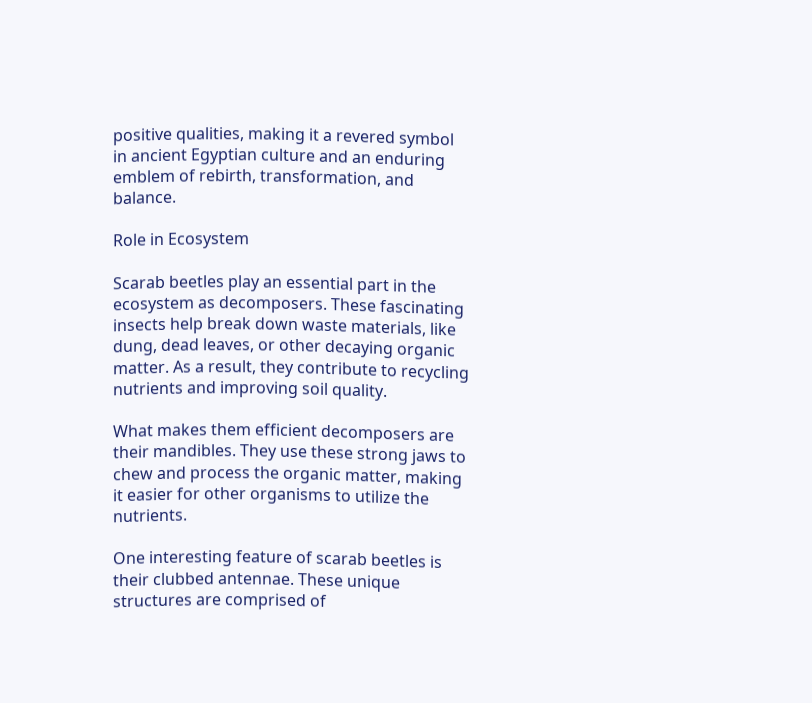positive qualities, making it a revered symbol in ancient Egyptian culture and an enduring emblem of rebirth, transformation, and balance.

Role in Ecosystem

Scarab beetles play an essential part in the ecosystem as decomposers. These fascinating insects help break down waste materials, like dung, dead leaves, or other decaying organic matter. As a result, they contribute to recycling nutrients and improving soil quality.

What makes them efficient decomposers are their mandibles. They use these strong jaws to chew and process the organic matter, making it easier for other organisms to utilize the nutrients.

One interesting feature of scarab beetles is their clubbed antennae. These unique structures are comprised of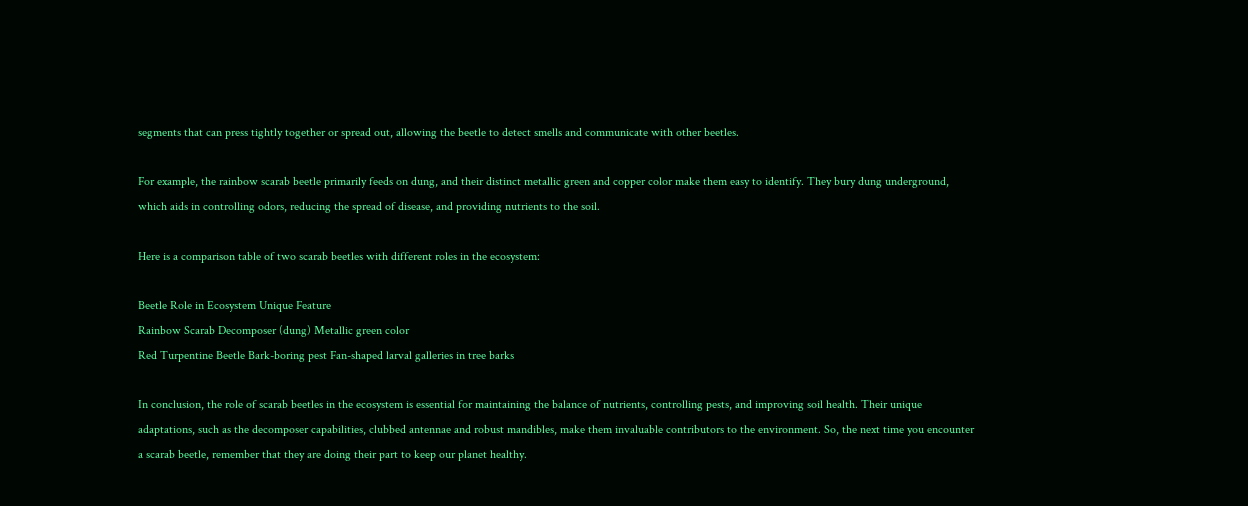segments that can press tightly together or spread out, allowing the beetle to detect smells and communicate with other beetles.

For example, the rainbow scarab beetle primarily feeds on dung, and their distinct metallic green and copper color make them easy to identify. They bury dung underground, which aids in controlling odors, reducing the spread of disease, and providing nutrients to the soil.

Here is a comparison table of two scarab beetles with different roles in the ecosystem:

Beetle Role in Ecosystem Unique Feature
Rainbow Scarab Decomposer (dung) Metallic green color
Red Turpentine Beetle Bark-boring pest Fan-shaped larval galleries in tree barks

In conclusion, the role of scarab beetles in the ecosystem is essential for maintaining the balance of nutrients, controlling pests, and improving soil health. Their unique adaptations, such as the decomposer capabilities, clubbed antennae and robust mandibles, make them invaluable contributors to the environment. So, the next time you encounter a scarab beetle, remember that they are doing their part to keep our planet healthy.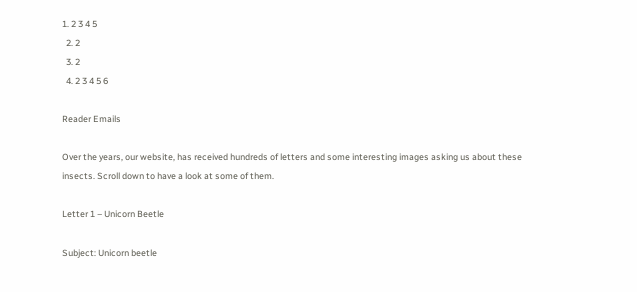1. 2 3 4 5
  2. 2
  3. 2
  4. 2 3 4 5 6

Reader Emails

Over the years, our website, has received hundreds of letters and some interesting images asking us about these insects. Scroll down to have a look at some of them.

Letter 1 – Unicorn Beetle

Subject: Unicorn beetle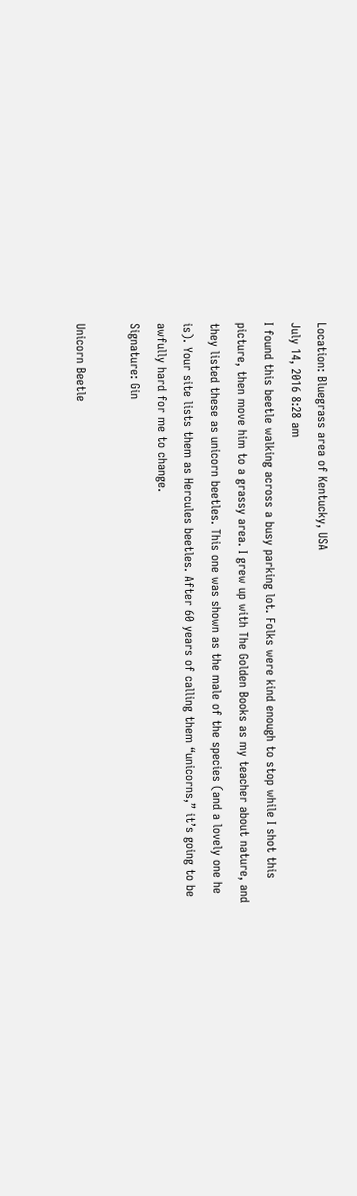Location: Bluegrass area of Kentucky, USA
July 14, 2016 8:28 am
I found this beetle walking across a busy parking lot. Folks were kind enough to stop while I shot this picture, then move him to a grassy area. I grew up with The Golden Books as my teacher about nature, and they listed these as unicorn beetles. This one was shown as the male of the species (and a lovely one he is). Your site lists them as Hercules beetles. After 60 years of calling them “unicorns,” it’s going to be awfully hard for me to change.
Signature: Gin

Unicorn Beetle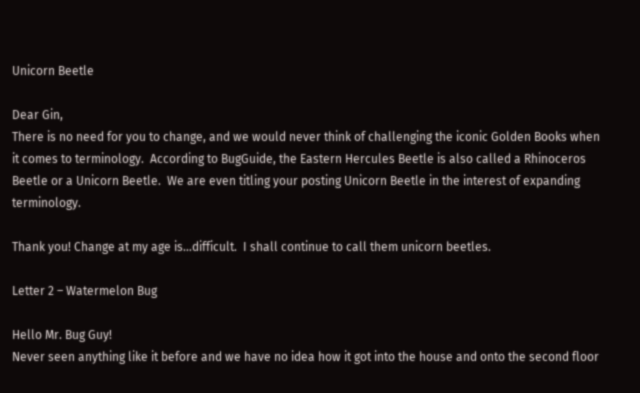Unicorn Beetle

Dear Gin,
There is no need for you to change, and we would never think of challenging the iconic Golden Books when it comes to terminology.  According to BugGuide, the Eastern Hercules Beetle is also called a Rhinoceros Beetle or a Unicorn Beetle.  We are even titling your posting Unicorn Beetle in the interest of expanding terminology.

Thank you! Change at my age is…difficult.  I shall continue to call them unicorn beetles.

Letter 2 – Watermelon Bug

Hello Mr. Bug Guy!
Never seen anything like it before and we have no idea how it got into the house and onto the second floor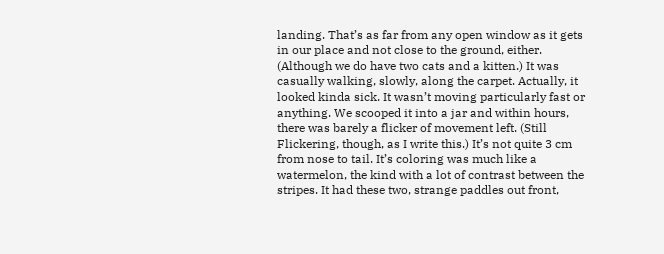landing. That’s as far from any open window as it gets in our place and not close to the ground, either. (Although we do have two cats and a kitten.) It was casually walking, slowly, along the carpet. Actually, it looked kinda sick. It wasn’t moving particularly fast or anything. We scooped it into a jar and within hours, there was barely a flicker of movement left. (Still Flickering, though, as I write this.) It’s not quite 3 cm from nose to tail. It’s coloring was much like a watermelon, the kind with a lot of contrast between the stripes. It had these two, strange paddles out front,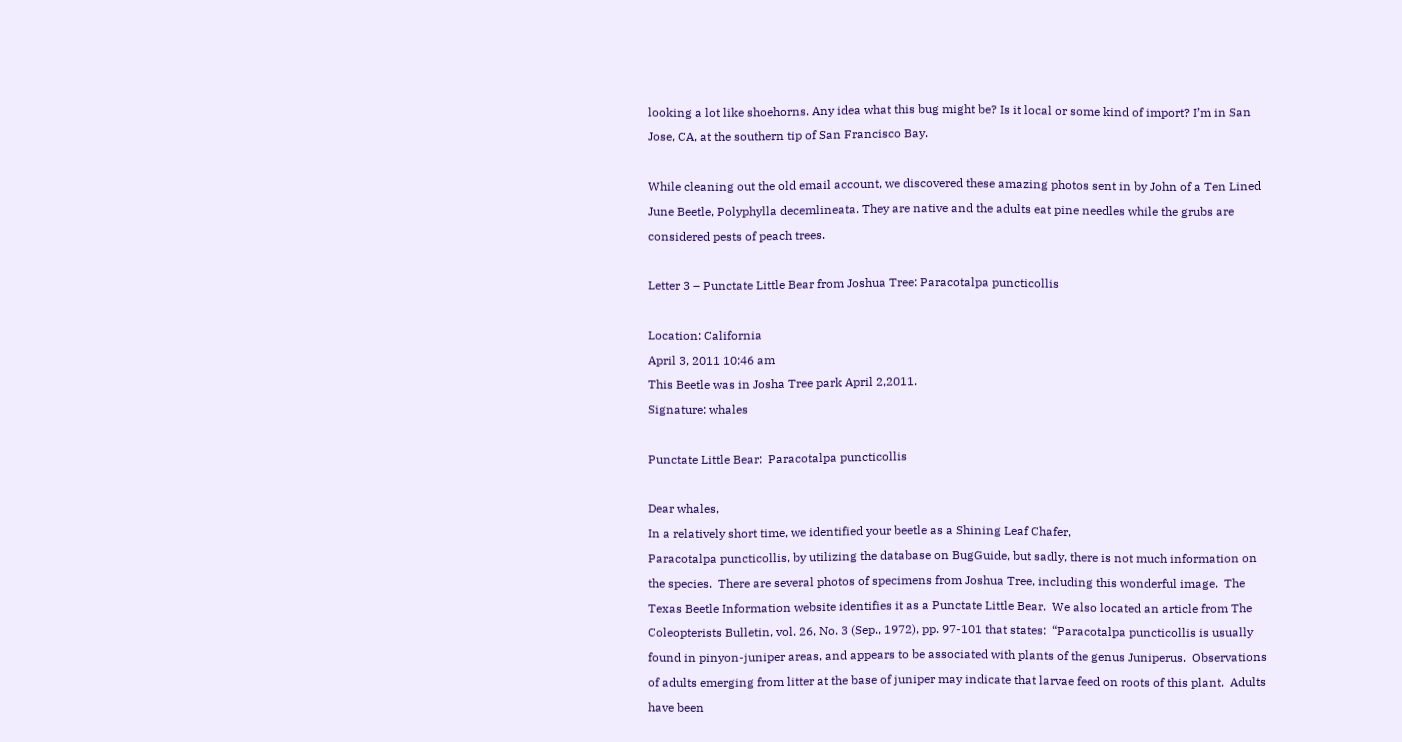looking a lot like shoehorns. Any idea what this bug might be? Is it local or some kind of import? I’m in San Jose, CA, at the southern tip of San Francisco Bay.

While cleaning out the old email account, we discovered these amazing photos sent in by John of a Ten Lined June Beetle, Polyphylla decemlineata. They are native and the adults eat pine needles while the grubs are considered pests of peach trees.

Letter 3 – Punctate Little Bear from Joshua Tree: Paracotalpa puncticollis

Location: California
April 3, 2011 10:46 am
This Beetle was in Josha Tree park April 2,2011.
Signature: whales

Punctate Little Bear:  Paracotalpa puncticollis

Dear whales,
In a relatively short time, we identified your beetle as a Shining Leaf Chafer,
Paracotalpa puncticollis, by utilizing the database on BugGuide, but sadly, there is not much information on the species.  There are several photos of specimens from Joshua Tree, including this wonderful image.  The Texas Beetle Information website identifies it as a Punctate Little Bear.  We also located an article from The Coleopterists Bulletin, vol. 26, No. 3 (Sep., 1972), pp. 97-101 that states:  “Paracotalpa puncticollis is usually found in pinyon-juniper areas, and appears to be associated with plants of the genus Juniperus.  Observations of adults emerging from litter at the base of juniper may indicate that larvae feed on roots of this plant.  Adults have been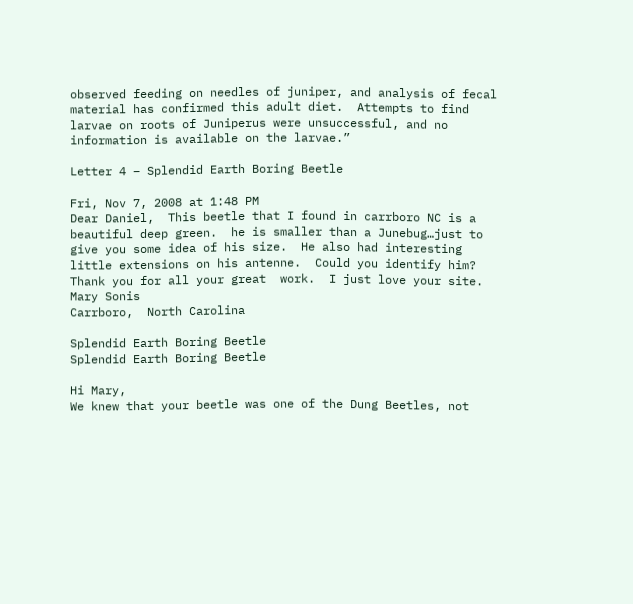observed feeding on needles of juniper, and analysis of fecal material has confirmed this adult diet.  Attempts to find larvae on roots of Juniperus were unsuccessful, and no information is available on the larvae.”

Letter 4 – Splendid Earth Boring Beetle

Fri, Nov 7, 2008 at 1:48 PM
Dear Daniel,  This beetle that I found in carrboro NC is a beautiful deep green.  he is smaller than a Junebug…just to give you some idea of his size.  He also had interesting little extensions on his antenne.  Could you identify him?
Thank you for all your great  work.  I just love your site.
Mary Sonis
Carrboro,  North Carolina

Splendid Earth Boring Beetle
Splendid Earth Boring Beetle

Hi Mary,
We knew that your beetle was one of the Dung Beetles, not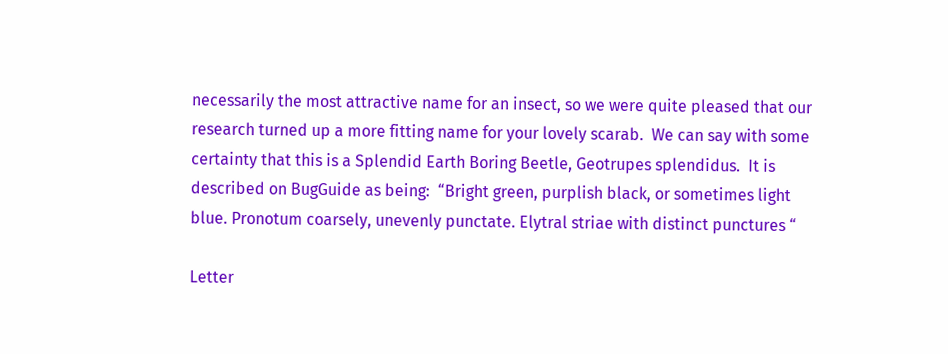necessarily the most attractive name for an insect, so we were quite pleased that our research turned up a more fitting name for your lovely scarab.  We can say with some certainty that this is a Splendid Earth Boring Beetle, Geotrupes splendidus.  It is described on BugGuide as being:  “Bright green, purplish black, or sometimes light blue. Pronotum coarsely, unevenly punctate. Elytral striae with distinct punctures “

Letter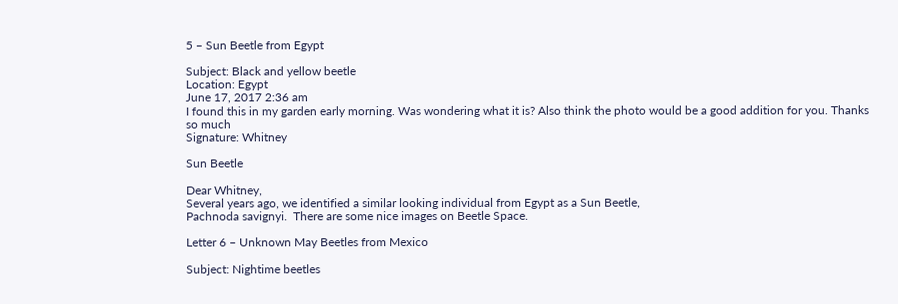5 – Sun Beetle from Egypt

Subject: Black and yellow beetle
Location: Egypt
June 17, 2017 2:36 am
I found this in my garden early morning. Was wondering what it is? Also think the photo would be a good addition for you. Thanks so much
Signature: Whitney

Sun Beetle

Dear Whitney,
Several years ago, we identified a similar looking individual from Egypt as a Sun Beetle,
Pachnoda savignyi.  There are some nice images on Beetle Space.

Letter 6 – Unknown May Beetles from Mexico

Subject: Nightime beetles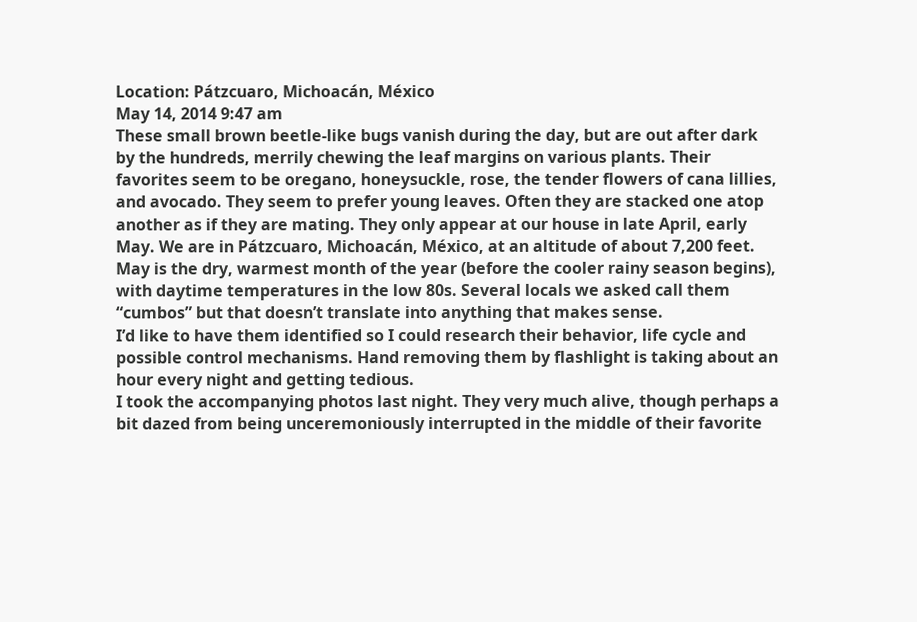Location: Pátzcuaro, Michoacán, México
May 14, 2014 9:47 am
These small brown beetle-like bugs vanish during the day, but are out after dark by the hundreds, merrily chewing the leaf margins on various plants. Their favorites seem to be oregano, honeysuckle, rose, the tender flowers of cana lillies, and avocado. They seem to prefer young leaves. Often they are stacked one atop another as if they are mating. They only appear at our house in late April, early May. We are in Pátzcuaro, Michoacán, México, at an altitude of about 7,200 feet. May is the dry, warmest month of the year (before the cooler rainy season begins), with daytime temperatures in the low 80s. Several locals we asked call them “cumbos” but that doesn’t translate into anything that makes sense.
I’d like to have them identified so I could research their behavior, life cycle and possible control mechanisms. Hand removing them by flashlight is taking about an hour every night and getting tedious.
I took the accompanying photos last night. They very much alive, though perhaps a bit dazed from being unceremoniously interrupted in the middle of their favorite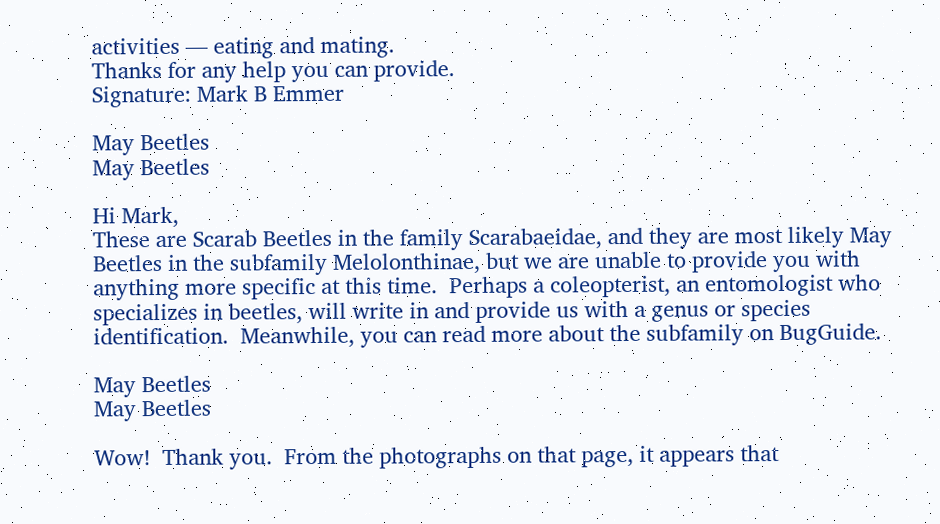activities — eating and mating.
Thanks for any help you can provide.
Signature: Mark B Emmer

May Beetles
May Beetles

Hi Mark,
These are Scarab Beetles in the family Scarabaeidae, and they are most likely May Beetles in the subfamily Melolonthinae, but we are unable to provide you with anything more specific at this time.  Perhaps a coleopterist, an entomologist who specializes in beetles, will write in and provide us with a genus or species identification.  Meanwhile, you can read more about the subfamily on BugGuide.

May Beetles
May Beetles

Wow!  Thank you.  From the photographs on that page, it appears that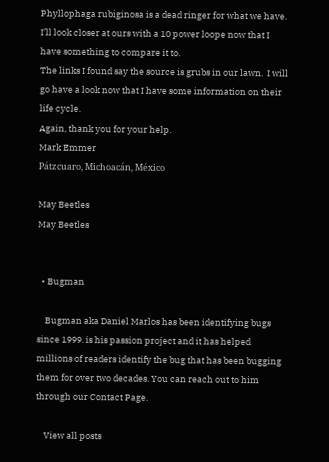Phyllophaga rubiginosa is a dead ringer for what we have.  I’ll look closer at ours with a 10 power loope now that I have something to compare it to.
The links I found say the source is grubs in our lawn.  I will go have a look now that I have some information on their life cycle.
Again, thank you for your help.
Mark Emmer
Pátzcuaro, Michoacán, México

May Beetles
May Beetles


  • Bugman

    Bugman aka Daniel Marlos has been identifying bugs since 1999. is his passion project and it has helped millions of readers identify the bug that has been bugging them for over two decades. You can reach out to him through our Contact Page.

    View all posts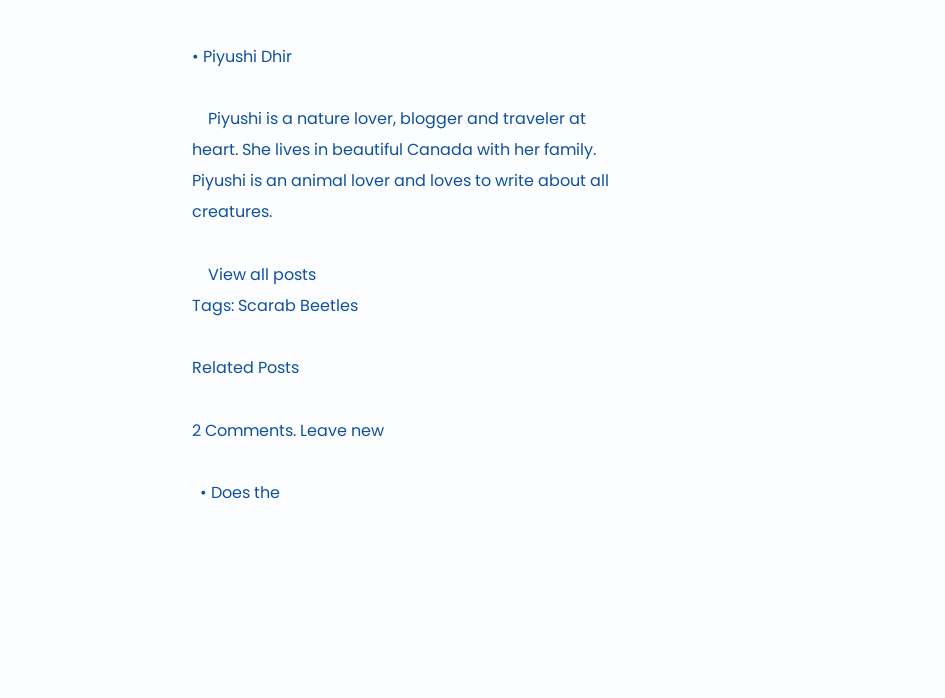• Piyushi Dhir

    Piyushi is a nature lover, blogger and traveler at heart. She lives in beautiful Canada with her family. Piyushi is an animal lover and loves to write about all creatures.

    View all posts
Tags: Scarab Beetles

Related Posts

2 Comments. Leave new

  • Does the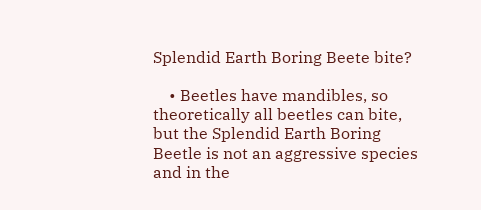Splendid Earth Boring Beete bite?

    • Beetles have mandibles, so theoretically all beetles can bite, but the Splendid Earth Boring Beetle is not an aggressive species and in the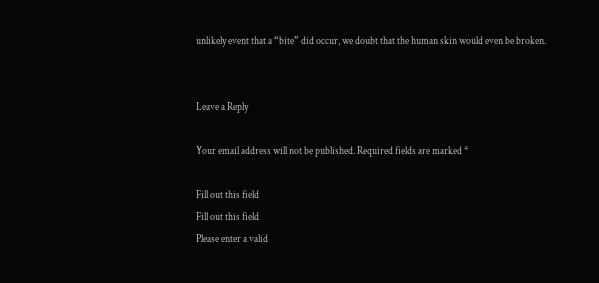unlikely event that a “bite” did occur, we doubt that the human skin would even be broken.


Leave a Reply

Your email address will not be published. Required fields are marked *

Fill out this field
Fill out this field
Please enter a valid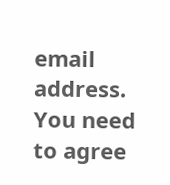email address.
You need to agree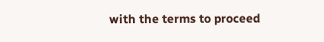with the terms to proceed